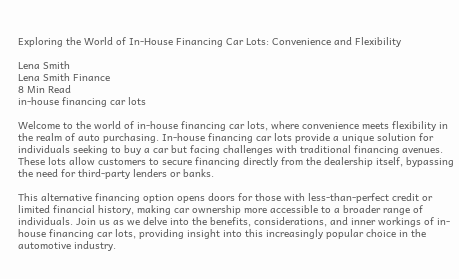Exploring the World of In-House Financing Car Lots: Convenience and Flexibility

Lena Smith
Lena Smith Finance
8 Min Read
in-house financing car lots

Welcome to the world of in-house financing car lots, where convenience meets flexibility in the realm of auto purchasing. In-house financing car lots provide a unique solution for individuals seeking to buy a car but facing challenges with traditional financing avenues. These lots allow customers to secure financing directly from the dealership itself, bypassing the need for third-party lenders or banks.

This alternative financing option opens doors for those with less-than-perfect credit or limited financial history, making car ownership more accessible to a broader range of individuals. Join us as we delve into the benefits, considerations, and inner workings of in-house financing car lots, providing insight into this increasingly popular choice in the automotive industry.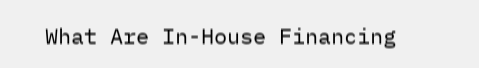What Are In-House Financing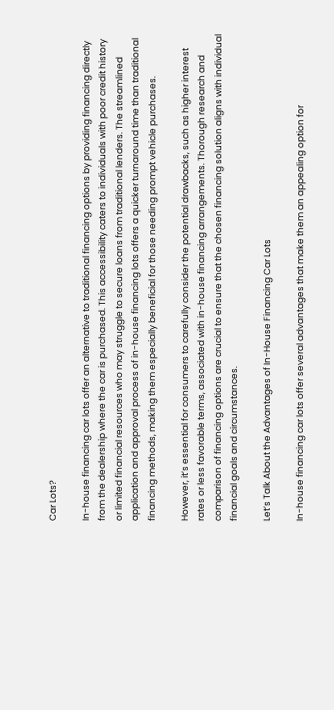Car Lots?

In-house financing car lots offer an alternative to traditional financing options by providing financing directly from the dealership where the car is purchased. This accessibility caters to individuals with poor credit history or limited financial resources who may struggle to secure loans from traditional lenders. The streamlined application and approval process of in-house financing lots offers a quicker turnaround time than traditional financing methods, making them especially beneficial for those needing prompt vehicle purchases.

However, it’s essential for consumers to carefully consider the potential drawbacks, such as higher interest rates or less favorable terms, associated with in-house financing arrangements. Thorough research and comparison of financing options are crucial to ensure that the chosen financing solution aligns with individual financial goals and circumstances.

Let’s Talk About the Advantages of In-House Financing Car Lots

In-house financing car lots offer several advantages that make them an appealing option for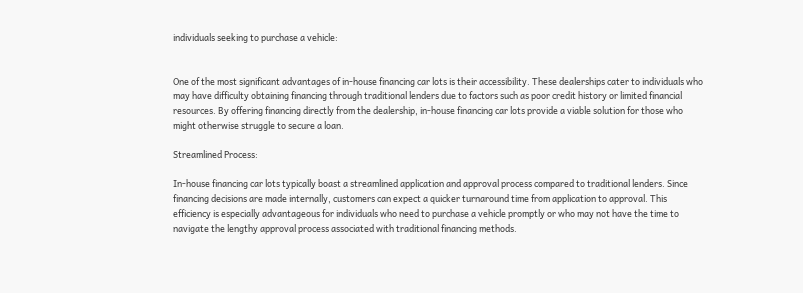individuals seeking to purchase a vehicle:


One of the most significant advantages of in-house financing car lots is their accessibility. These dealerships cater to individuals who may have difficulty obtaining financing through traditional lenders due to factors such as poor credit history or limited financial resources. By offering financing directly from the dealership, in-house financing car lots provide a viable solution for those who might otherwise struggle to secure a loan.

Streamlined Process:

In-house financing car lots typically boast a streamlined application and approval process compared to traditional lenders. Since financing decisions are made internally, customers can expect a quicker turnaround time from application to approval. This efficiency is especially advantageous for individuals who need to purchase a vehicle promptly or who may not have the time to navigate the lengthy approval process associated with traditional financing methods.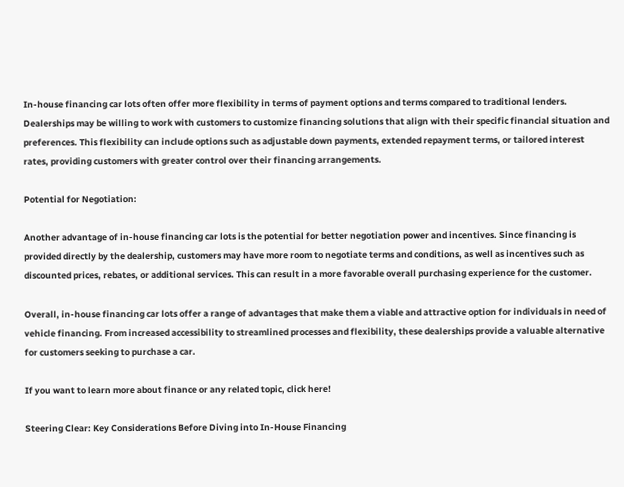In-house financing car lots often offer more flexibility in terms of payment options and terms compared to traditional lenders. Dealerships may be willing to work with customers to customize financing solutions that align with their specific financial situation and preferences. This flexibility can include options such as adjustable down payments, extended repayment terms, or tailored interest rates, providing customers with greater control over their financing arrangements.

Potential for Negotiation:

Another advantage of in-house financing car lots is the potential for better negotiation power and incentives. Since financing is provided directly by the dealership, customers may have more room to negotiate terms and conditions, as well as incentives such as discounted prices, rebates, or additional services. This can result in a more favorable overall purchasing experience for the customer.

Overall, in-house financing car lots offer a range of advantages that make them a viable and attractive option for individuals in need of vehicle financing. From increased accessibility to streamlined processes and flexibility, these dealerships provide a valuable alternative for customers seeking to purchase a car.

If you want to learn more about finance or any related topic, click here!

Steering Clear: Key Considerations Before Diving into In-House Financing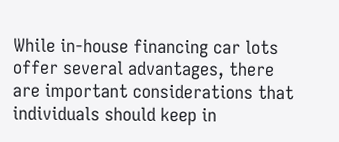While in-house financing car lots offer several advantages, there are important considerations that individuals should keep in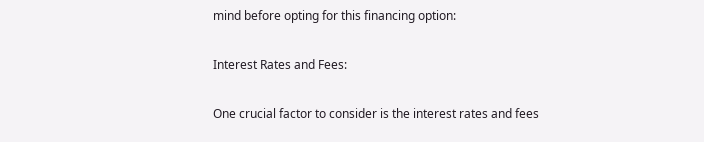mind before opting for this financing option:

Interest Rates and Fees:

One crucial factor to consider is the interest rates and fees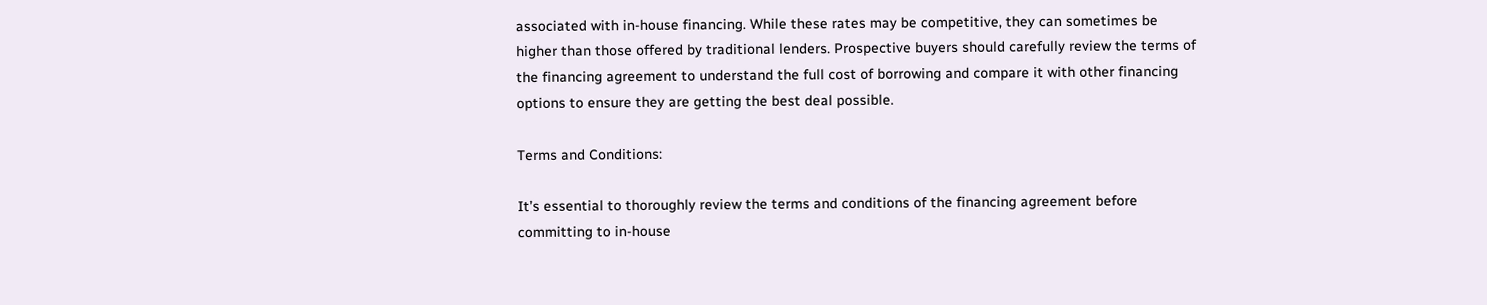associated with in-house financing. While these rates may be competitive, they can sometimes be higher than those offered by traditional lenders. Prospective buyers should carefully review the terms of the financing agreement to understand the full cost of borrowing and compare it with other financing options to ensure they are getting the best deal possible.

Terms and Conditions:

It’s essential to thoroughly review the terms and conditions of the financing agreement before committing to in-house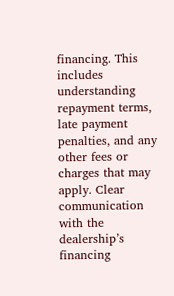financing. This includes understanding repayment terms, late payment penalties, and any other fees or charges that may apply. Clear communication with the dealership’s financing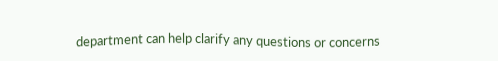department can help clarify any questions or concerns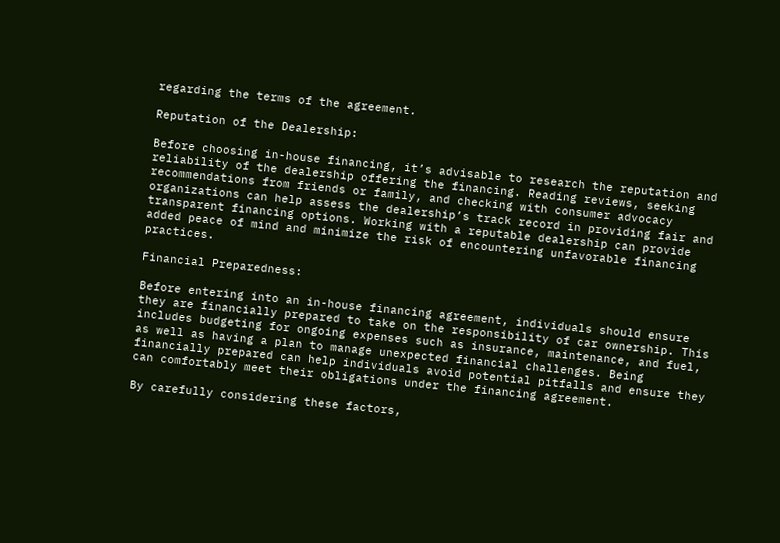regarding the terms of the agreement.

Reputation of the Dealership:

Before choosing in-house financing, it’s advisable to research the reputation and reliability of the dealership offering the financing. Reading reviews, seeking recommendations from friends or family, and checking with consumer advocacy organizations can help assess the dealership’s track record in providing fair and transparent financing options. Working with a reputable dealership can provide added peace of mind and minimize the risk of encountering unfavorable financing practices.

Financial Preparedness:

Before entering into an in-house financing agreement, individuals should ensure they are financially prepared to take on the responsibility of car ownership. This includes budgeting for ongoing expenses such as insurance, maintenance, and fuel, as well as having a plan to manage unexpected financial challenges. Being financially prepared can help individuals avoid potential pitfalls and ensure they can comfortably meet their obligations under the financing agreement.

By carefully considering these factors,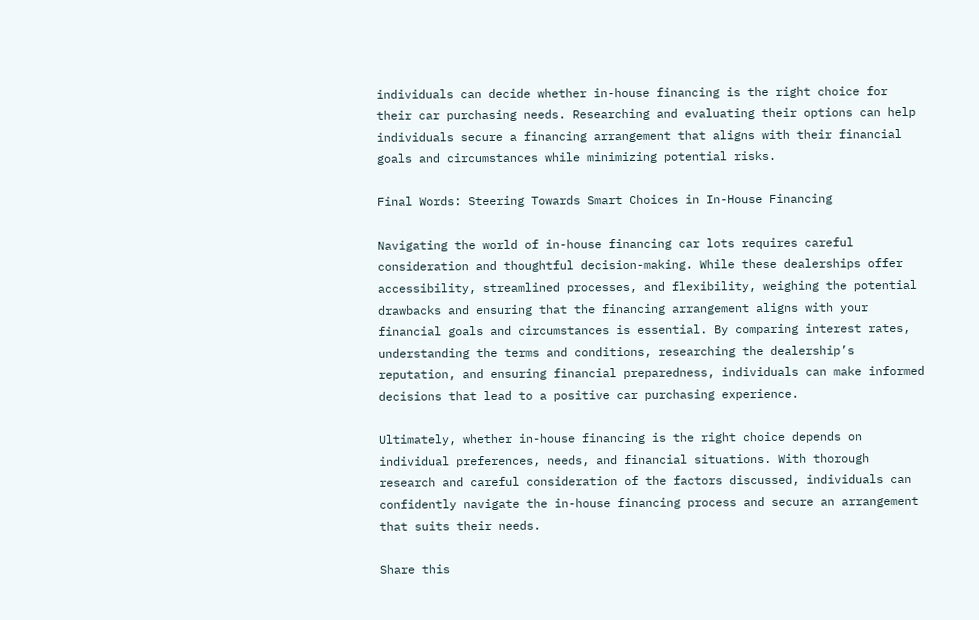individuals can decide whether in-house financing is the right choice for their car purchasing needs. Researching and evaluating their options can help individuals secure a financing arrangement that aligns with their financial goals and circumstances while minimizing potential risks.

Final Words: Steering Towards Smart Choices in In-House Financing

Navigating the world of in-house financing car lots requires careful consideration and thoughtful decision-making. While these dealerships offer accessibility, streamlined processes, and flexibility, weighing the potential drawbacks and ensuring that the financing arrangement aligns with your financial goals and circumstances is essential. By comparing interest rates, understanding the terms and conditions, researching the dealership’s reputation, and ensuring financial preparedness, individuals can make informed decisions that lead to a positive car purchasing experience.

Ultimately, whether in-house financing is the right choice depends on individual preferences, needs, and financial situations. With thorough research and careful consideration of the factors discussed, individuals can confidently navigate the in-house financing process and secure an arrangement that suits their needs.

Share this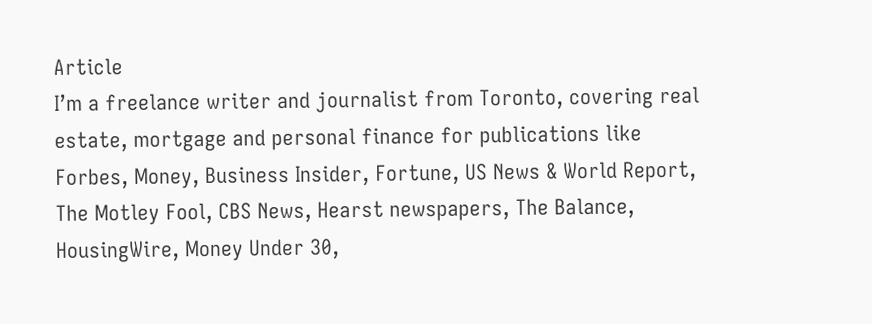Article
I’m a freelance writer and journalist from Toronto, covering real estate, mortgage and personal finance for publications like Forbes, Money, Business Insider, Fortune, US News & World Report, The Motley Fool, CBS News, Hearst newspapers, The Balance, HousingWire, Money Under 30,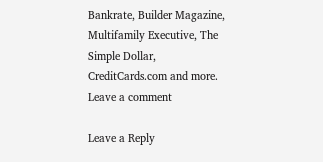Bankrate, Builder Magazine, Multifamily Executive, The Simple Dollar, CreditCards.com and more.
Leave a comment

Leave a Reply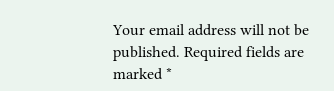Your email address will not be published. Required fields are marked *